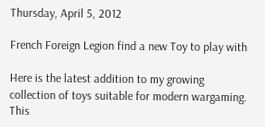Thursday, April 5, 2012

French Foreign Legion find a new Toy to play with

Here is the latest addition to my growing collection of toys suitable for modern wargaming. This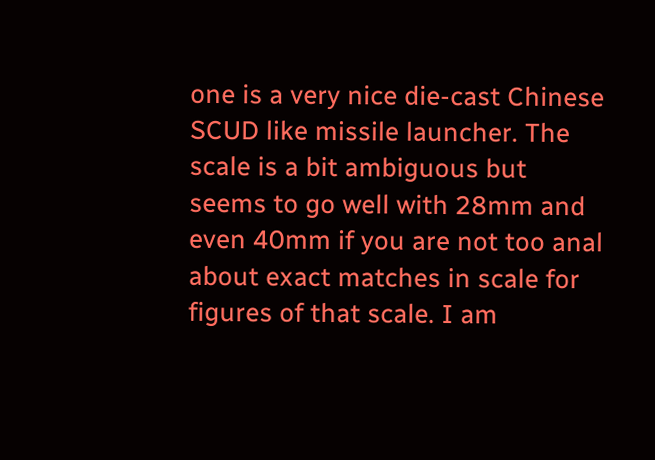one is a very nice die-cast Chinese SCUD like missile launcher. The scale is a bit ambiguous but seems to go well with 28mm and even 40mm if you are not too anal about exact matches in scale for figures of that scale. I am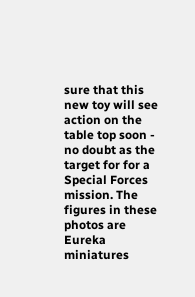sure that this new toy will see action on the table top soon - no doubt as the target for for a Special Forces mission. The figures in these photos are Eureka miniatures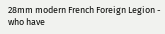28mm modern French Foreign Legion - who have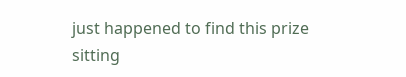just happened to find this prize sitting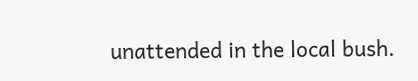unattended in the local bush.